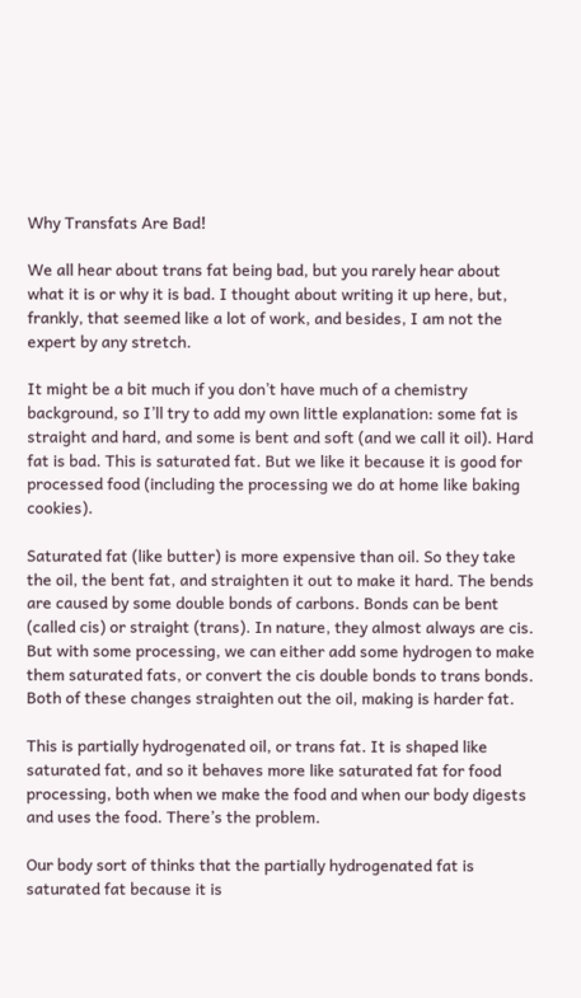Why Transfats Are Bad!

We all hear about trans fat being bad, but you rarely hear about what it is or why it is bad. I thought about writing it up here, but, frankly, that seemed like a lot of work, and besides, I am not the expert by any stretch.

It might be a bit much if you don’t have much of a chemistry background, so I’ll try to add my own little explanation: some fat is straight and hard, and some is bent and soft (and we call it oil). Hard fat is bad. This is saturated fat. But we like it because it is good for processed food (including the processing we do at home like baking cookies).

Saturated fat (like butter) is more expensive than oil. So they take the oil, the bent fat, and straighten it out to make it hard. The bends are caused by some double bonds of carbons. Bonds can be bent (called cis) or straight (trans). In nature, they almost always are cis. But with some processing, we can either add some hydrogen to make them saturated fats, or convert the cis double bonds to trans bonds. Both of these changes straighten out the oil, making is harder fat.

This is partially hydrogenated oil, or trans fat. It is shaped like saturated fat, and so it behaves more like saturated fat for food processing, both when we make the food and when our body digests and uses the food. There’s the problem.

Our body sort of thinks that the partially hydrogenated fat is saturated fat because it is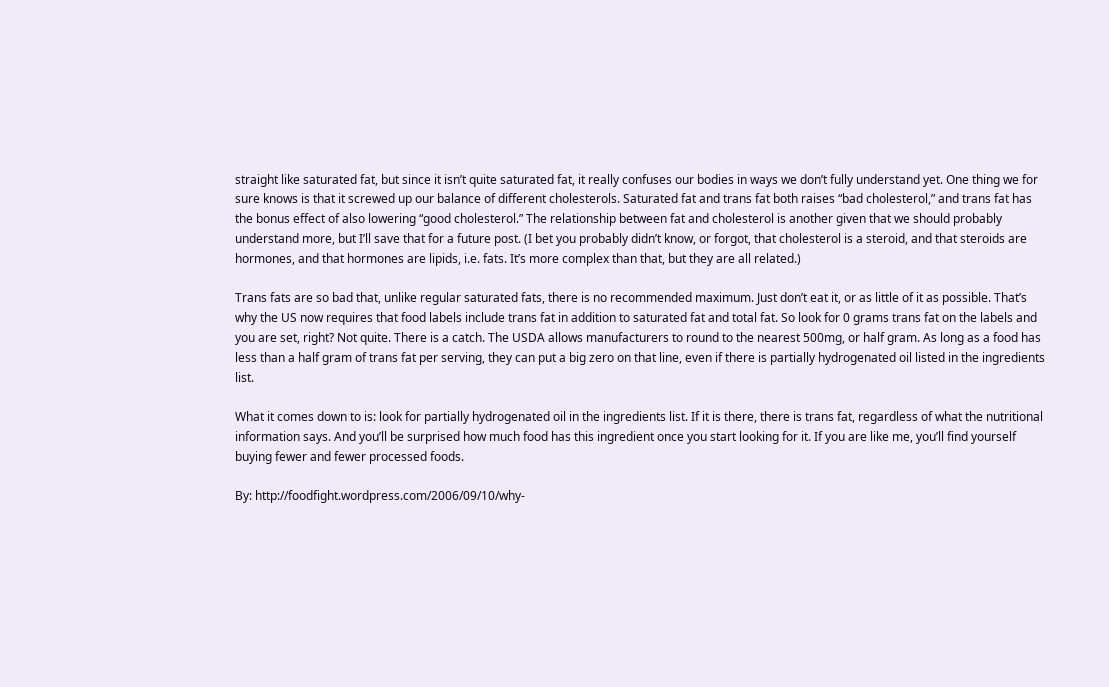straight like saturated fat, but since it isn’t quite saturated fat, it really confuses our bodies in ways we don’t fully understand yet. One thing we for sure knows is that it screwed up our balance of different cholesterols. Saturated fat and trans fat both raises “bad cholesterol,” and trans fat has the bonus effect of also lowering “good cholesterol.” The relationship between fat and cholesterol is another given that we should probably understand more, but I’ll save that for a future post. (I bet you probably didn’t know, or forgot, that cholesterol is a steroid, and that steroids are hormones, and that hormones are lipids, i.e. fats. It’s more complex than that, but they are all related.)

Trans fats are so bad that, unlike regular saturated fats, there is no recommended maximum. Just don’t eat it, or as little of it as possible. That’s why the US now requires that food labels include trans fat in addition to saturated fat and total fat. So look for 0 grams trans fat on the labels and you are set, right? Not quite. There is a catch. The USDA allows manufacturers to round to the nearest 500mg, or half gram. As long as a food has less than a half gram of trans fat per serving, they can put a big zero on that line, even if there is partially hydrogenated oil listed in the ingredients list.

What it comes down to is: look for partially hydrogenated oil in the ingredients list. If it is there, there is trans fat, regardless of what the nutritional information says. And you’ll be surprised how much food has this ingredient once you start looking for it. If you are like me, you’ll find yourself buying fewer and fewer processed foods.

By: http://foodfight.wordpress.com/2006/09/10/why-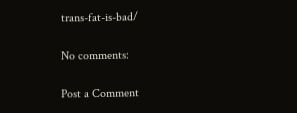trans-fat-is-bad/

No comments:

Post a Comment